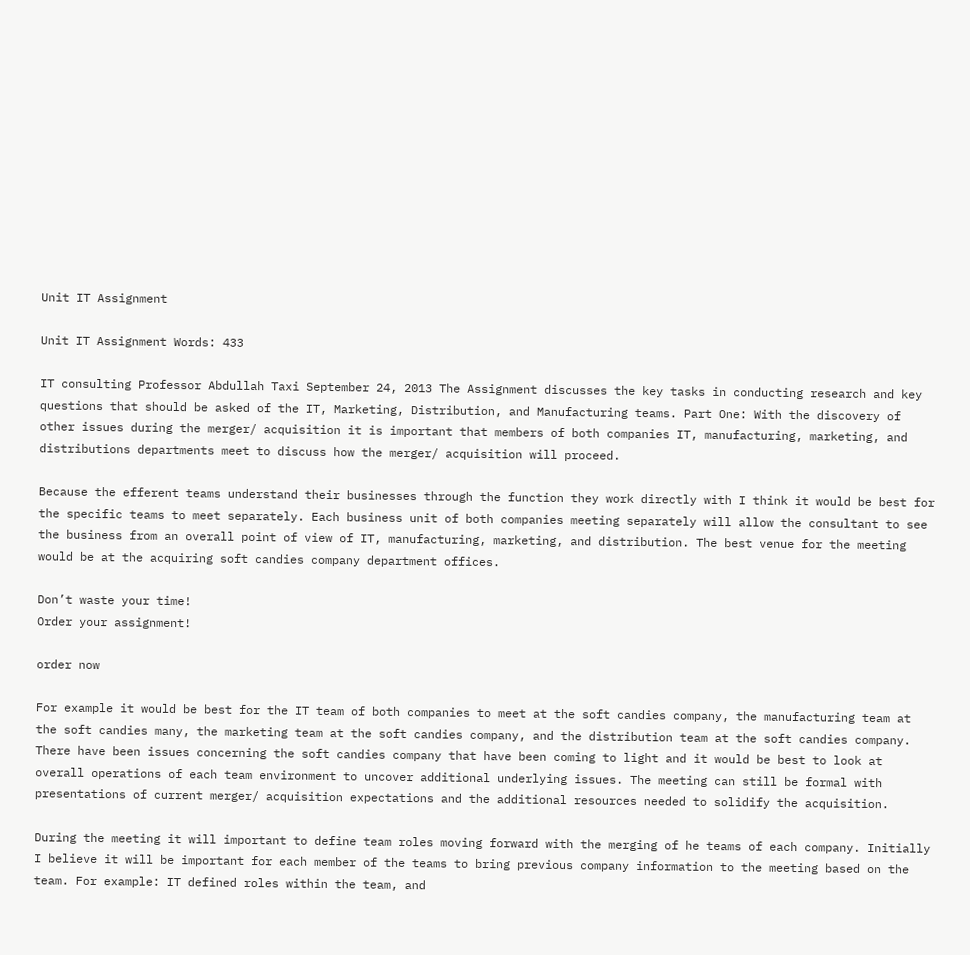Unit IT Assignment

Unit IT Assignment Words: 433

IT consulting Professor Abdullah Taxi September 24, 2013 The Assignment discusses the key tasks in conducting research and key questions that should be asked of the IT, Marketing, Distribution, and Manufacturing teams. Part One: With the discovery of other issues during the merger/ acquisition it is important that members of both companies IT, manufacturing, marketing, and distributions departments meet to discuss how the merger/ acquisition will proceed.

Because the efferent teams understand their businesses through the function they work directly with I think it would be best for the specific teams to meet separately. Each business unit of both companies meeting separately will allow the consultant to see the business from an overall point of view of IT, manufacturing, marketing, and distribution. The best venue for the meeting would be at the acquiring soft candies company department offices.

Don’t waste your time!
Order your assignment!

order now

For example it would be best for the IT team of both companies to meet at the soft candies company, the manufacturing team at the soft candies many, the marketing team at the soft candies company, and the distribution team at the soft candies company. There have been issues concerning the soft candies company that have been coming to light and it would be best to look at overall operations of each team environment to uncover additional underlying issues. The meeting can still be formal with presentations of current merger/ acquisition expectations and the additional resources needed to solidify the acquisition.

During the meeting it will important to define team roles moving forward with the merging of he teams of each company. Initially I believe it will be important for each member of the teams to bring previous company information to the meeting based on the team. For example: IT defined roles within the team, and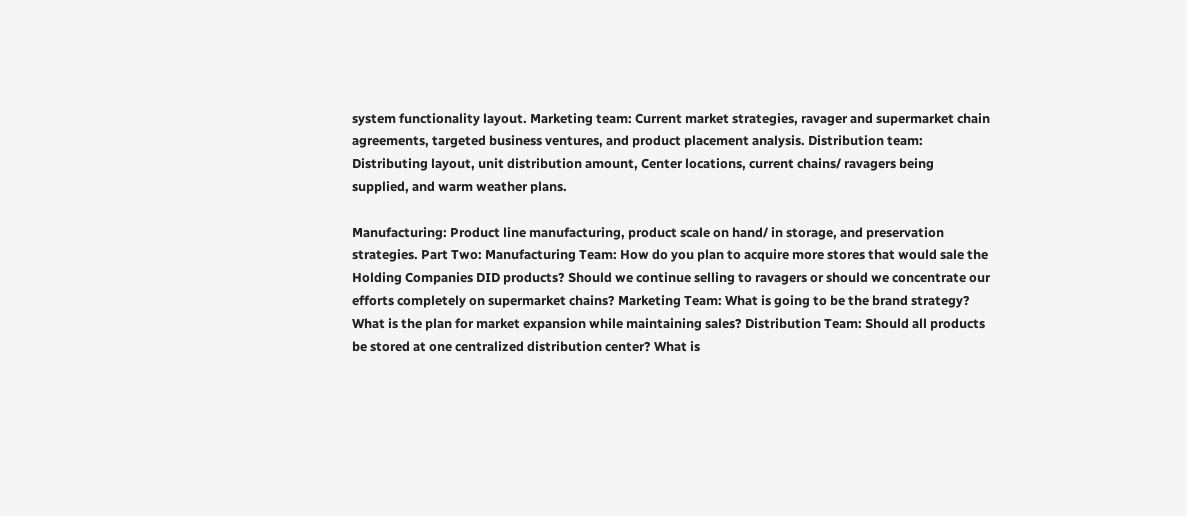system functionality layout. Marketing team: Current market strategies, ravager and supermarket chain agreements, targeted business ventures, and product placement analysis. Distribution team: Distributing layout, unit distribution amount, Center locations, current chains/ ravagers being supplied, and warm weather plans.

Manufacturing: Product line manufacturing, product scale on hand/ in storage, and preservation strategies. Part Two: Manufacturing Team: How do you plan to acquire more stores that would sale the Holding Companies DID products? Should we continue selling to ravagers or should we concentrate our efforts completely on supermarket chains? Marketing Team: What is going to be the brand strategy? What is the plan for market expansion while maintaining sales? Distribution Team: Should all products be stored at one centralized distribution center? What is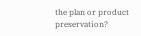the plan or product preservation?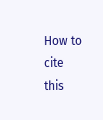How to cite this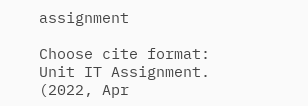assignment

Choose cite format:
Unit IT Assignment. (2022, Apr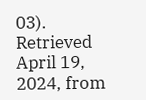03). Retrieved April 19, 2024, from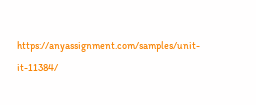https://anyassignment.com/samples/unit-it-11384/